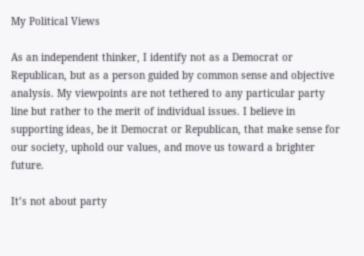My Political Views

As an independent thinker, I identify not as a Democrat or Republican, but as a person guided by common sense and objective analysis. My viewpoints are not tethered to any particular party line but rather to the merit of individual issues. I believe in supporting ideas, be it Democrat or Republican, that make sense for our society, uphold our values, and move us toward a brighter future.

It’s not about party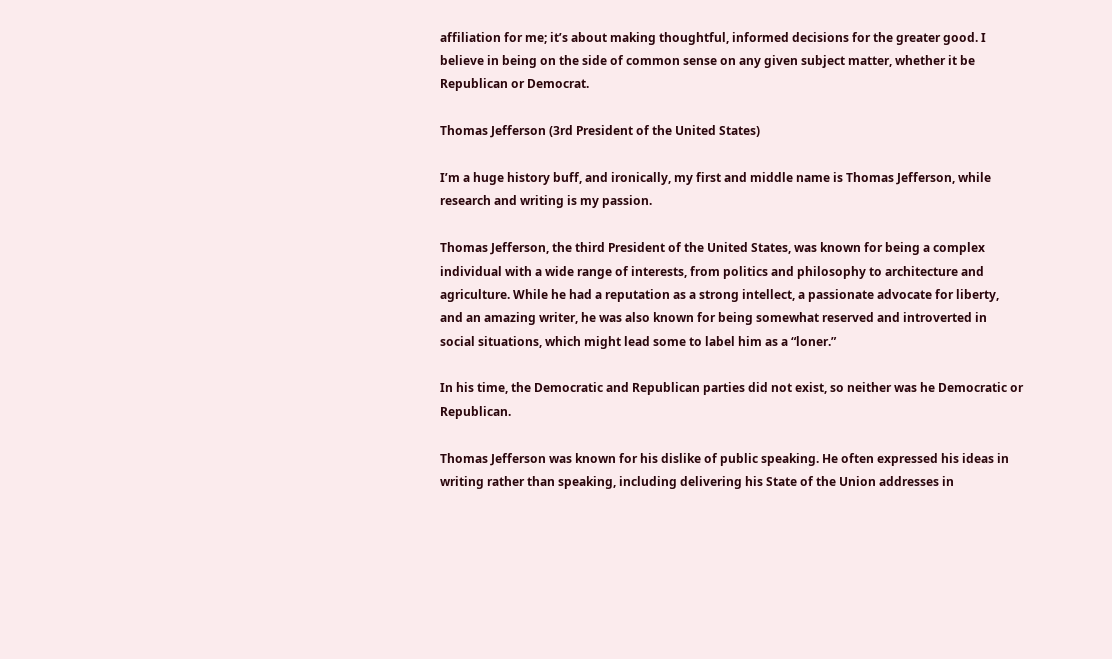affiliation for me; it’s about making thoughtful, informed decisions for the greater good. I believe in being on the side of common sense on any given subject matter, whether it be Republican or Democrat.

Thomas Jefferson (3rd President of the United States)

I’m a huge history buff, and ironically, my first and middle name is Thomas Jefferson, while research and writing is my passion.

Thomas Jefferson, the third President of the United States, was known for being a complex individual with a wide range of interests, from politics and philosophy to architecture and agriculture. While he had a reputation as a strong intellect, a passionate advocate for liberty, and an amazing writer, he was also known for being somewhat reserved and introverted in social situations, which might lead some to label him as a “loner.”

In his time, the Democratic and Republican parties did not exist, so neither was he Democratic or Republican.

Thomas Jefferson was known for his dislike of public speaking. He often expressed his ideas in writing rather than speaking, including delivering his State of the Union addresses in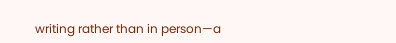writing rather than in person—a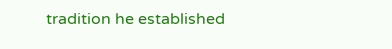tradition he established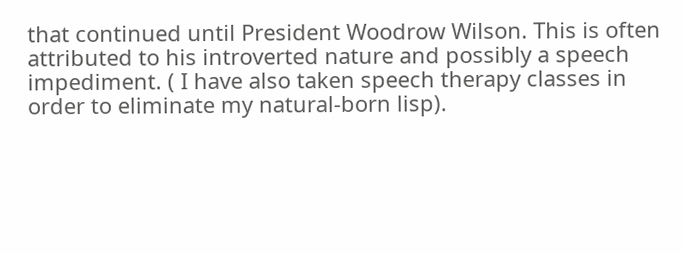that continued until President Woodrow Wilson. This is often attributed to his introverted nature and possibly a speech impediment. ( I have also taken speech therapy classes in order to eliminate my natural-born lisp).